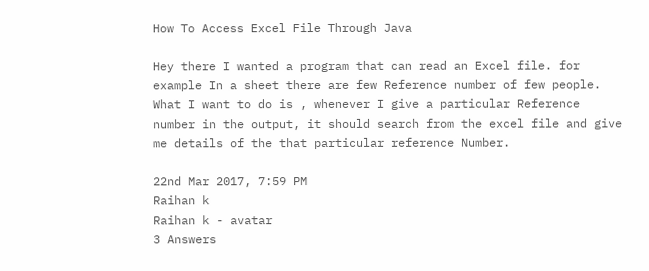How To Access Excel File Through Java

Hey there I wanted a program that can read an Excel file. for example In a sheet there are few Reference number of few people. What I want to do is , whenever I give a particular Reference number in the output, it should search from the excel file and give me details of the that particular reference Number.

22nd Mar 2017, 7:59 PM
Raihan k
Raihan k - avatar
3 Answers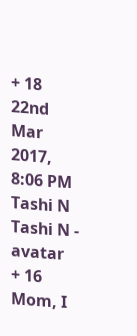+ 18
22nd Mar 2017, 8:06 PM
Tashi N
Tashi N - avatar
+ 16
Mom, I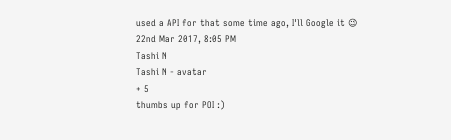used a API for that some time ago, I'll Google it 😉
22nd Mar 2017, 8:05 PM
Tashi N
Tashi N - avatar
+ 5
thumbs up for POI :)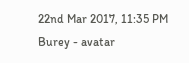22nd Mar 2017, 11:35 PM
Burey - avatar